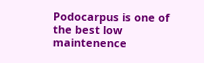Podocarpus is one of the best low maintenence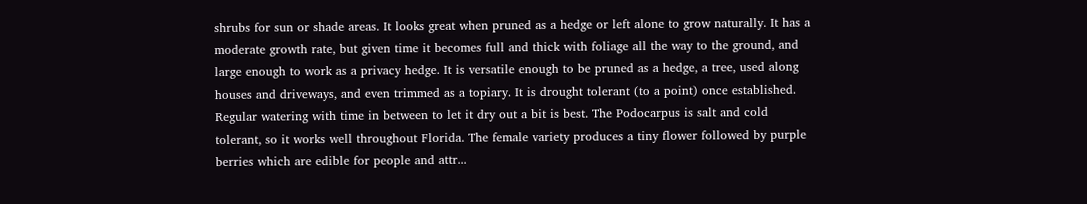shrubs for sun or shade areas. It looks great when pruned as a hedge or left alone to grow naturally. It has a moderate growth rate, but given time it becomes full and thick with foliage all the way to the ground, and large enough to work as a privacy hedge. It is versatile enough to be pruned as a hedge, a tree, used along houses and driveways, and even trimmed as a topiary. It is drought tolerant (to a point) once established. Regular watering with time in between to let it dry out a bit is best. The Podocarpus is salt and cold tolerant, so it works well throughout Florida. The female variety produces a tiny flower followed by purple berries which are edible for people and attr...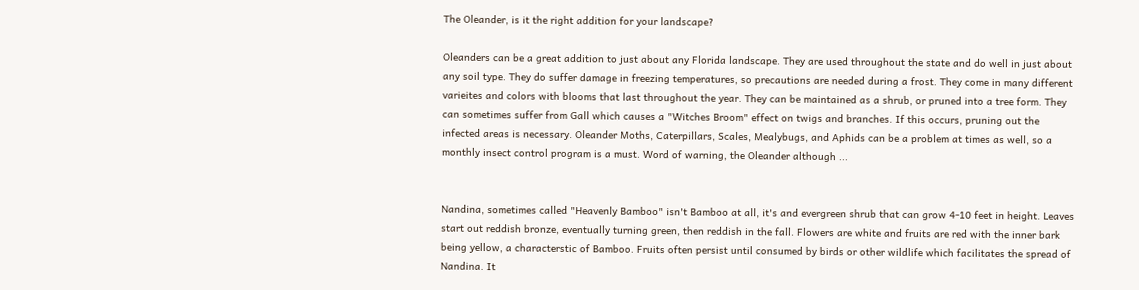The Oleander, is it the right addition for your landscape?

Oleanders can be a great addition to just about any Florida landscape. They are used throughout the state and do well in just about any soil type. They do suffer damage in freezing temperatures, so precautions are needed during a frost. They come in many different varieites and colors with blooms that last throughout the year. They can be maintained as a shrub, or pruned into a tree form. They can sometimes suffer from Gall which causes a "Witches Broom" effect on twigs and branches. If this occurs, pruning out the infected areas is necessary. Oleander Moths, Caterpillars, Scales, Mealybugs, and Aphids can be a problem at times as well, so a monthly insect control program is a must. Word of warning, the Oleander although ...


Nandina, sometimes called "Heavenly Bamboo" isn't Bamboo at all, it's and evergreen shrub that can grow 4-10 feet in height. Leaves start out reddish bronze, eventually turning green, then reddish in the fall. Flowers are white and fruits are red with the inner bark being yellow, a characterstic of Bamboo. Fruits often persist until consumed by birds or other wildlife which facilitates the spread of Nandina. It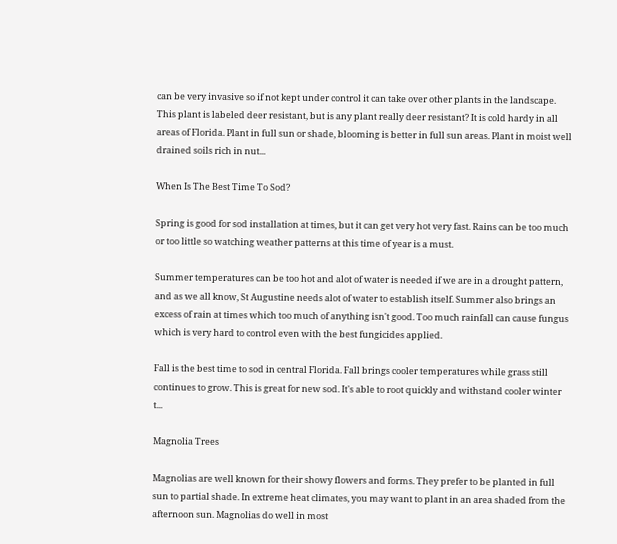can be very invasive so if not kept under control it can take over other plants in the landscape. This plant is labeled deer resistant, but is any plant really deer resistant? It is cold hardy in all areas of Florida. Plant in full sun or shade, blooming is better in full sun areas. Plant in moist well drained soils rich in nut...

When Is The Best Time To Sod?

Spring is good for sod installation at times, but it can get very hot very fast. Rains can be too much or too little so watching weather patterns at this time of year is a must.

Summer temperatures can be too hot and alot of water is needed if we are in a drought pattern, and as we all know, St Augustine needs alot of water to establish itself. Summer also brings an excess of rain at times which too much of anything isn't good. Too much rainfall can cause fungus which is very hard to control even with the best fungicides applied.

Fall is the best time to sod in central Florida. Fall brings cooler temperatures while grass still continues to grow. This is great for new sod. It's able to root quickly and withstand cooler winter t...

Magnolia Trees

Magnolias are well known for their showy flowers and forms. They prefer to be planted in full sun to partial shade. In extreme heat climates, you may want to plant in an area shaded from the afternoon sun. Magnolias do well in most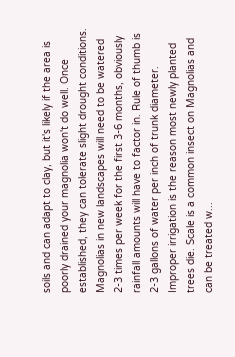soils and can adapt to clay, but it's likely if the area is poorly drained your magnolia won't do well. Once established, they can tolerate slight drought conditions. Magnolias in new landscapes will need to be watered 2-3 times per week for the first 3-6 months, obviously rainfall amounts will have to factor in. Rule of thumb is 2-3 gallons of water per inch of trunk diameter. Improper irrigation is the reason most newly planted trees die. Scale is a common insect on Magnolias and can be treated w...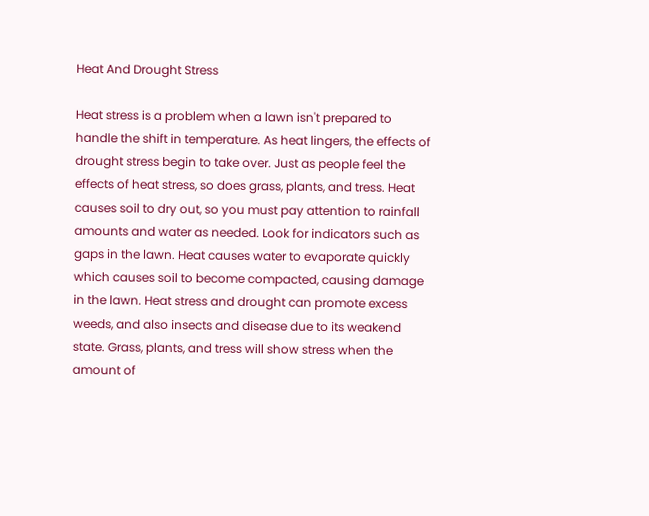Heat And Drought Stress

Heat stress is a problem when a lawn isn't prepared to handle the shift in temperature. As heat lingers, the effects of drought stress begin to take over. Just as people feel the effects of heat stress, so does grass, plants, and tress. Heat causes soil to dry out, so you must pay attention to rainfall amounts and water as needed. Look for indicators such as gaps in the lawn. Heat causes water to evaporate quickly which causes soil to become compacted, causing damage in the lawn. Heat stress and drought can promote excess weeds, and also insects and disease due to its weakend state. Grass, plants, and tress will show stress when the amount of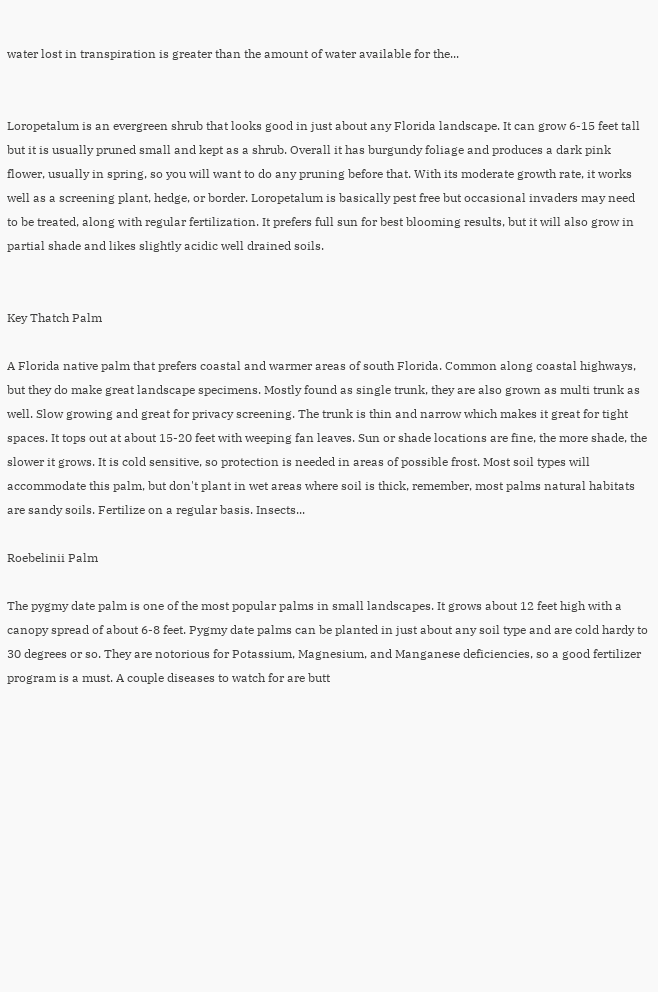water lost in transpiration is greater than the amount of water available for the...


Loropetalum is an evergreen shrub that looks good in just about any Florida landscape. It can grow 6-15 feet tall but it is usually pruned small and kept as a shrub. Overall it has burgundy foliage and produces a dark pink flower, usually in spring, so you will want to do any pruning before that. With its moderate growth rate, it works well as a screening plant, hedge, or border. Loropetalum is basically pest free but occasional invaders may need to be treated, along with regular fertilization. It prefers full sun for best blooming results, but it will also grow in partial shade and likes slightly acidic well drained soils.


Key Thatch Palm

A Florida native palm that prefers coastal and warmer areas of south Florida. Common along coastal highways, but they do make great landscape specimens. Mostly found as single trunk, they are also grown as multi trunk as well. Slow growing and great for privacy screening. The trunk is thin and narrow which makes it great for tight spaces. It tops out at about 15-20 feet with weeping fan leaves. Sun or shade locations are fine, the more shade, the slower it grows. It is cold sensitive, so protection is needed in areas of possible frost. Most soil types will accommodate this palm, but don't plant in wet areas where soil is thick, remember, most palms natural habitats are sandy soils. Fertilize on a regular basis. Insects...

Roebelinii Palm

The pygmy date palm is one of the most popular palms in small landscapes. It grows about 12 feet high with a canopy spread of about 6-8 feet. Pygmy date palms can be planted in just about any soil type and are cold hardy to 30 degrees or so. They are notorious for Potassium, Magnesium, and Manganese deficiencies, so a good fertilizer program is a must. A couple diseases to watch for are butt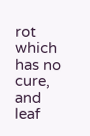rot which has no cure, and leaf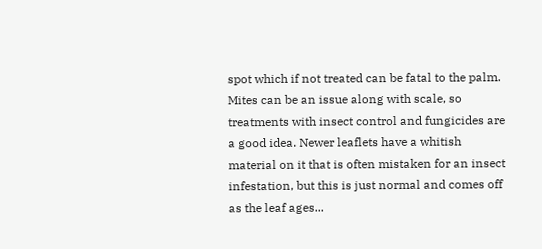spot which if not treated can be fatal to the palm. Mites can be an issue along with scale, so treatments with insect control and fungicides are a good idea. Newer leaflets have a whitish material on it that is often mistaken for an insect infestation, but this is just normal and comes off as the leaf ages...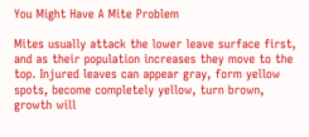You Might Have A Mite Problem

Mites usually attack the lower leave surface first, and as their population increases they move to the top. Injured leaves can appear gray, form yellow spots, become completely yellow, turn brown, growth will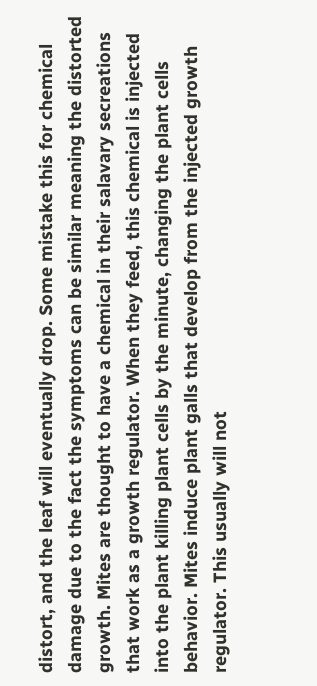distort, and the leaf will eventually drop. Some mistake this for chemical damage due to the fact the symptoms can be similar meaning the distorted growth. Mites are thought to have a chemical in their salavary secreations that work as a growth regulator. When they feed, this chemical is injected into the plant killing plant cells by the minute, changing the plant cells behavior. Mites induce plant galls that develop from the injected growth regulator. This usually will not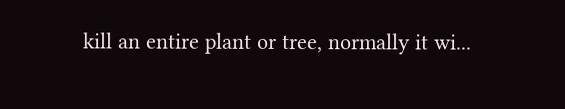kill an entire plant or tree, normally it wi...